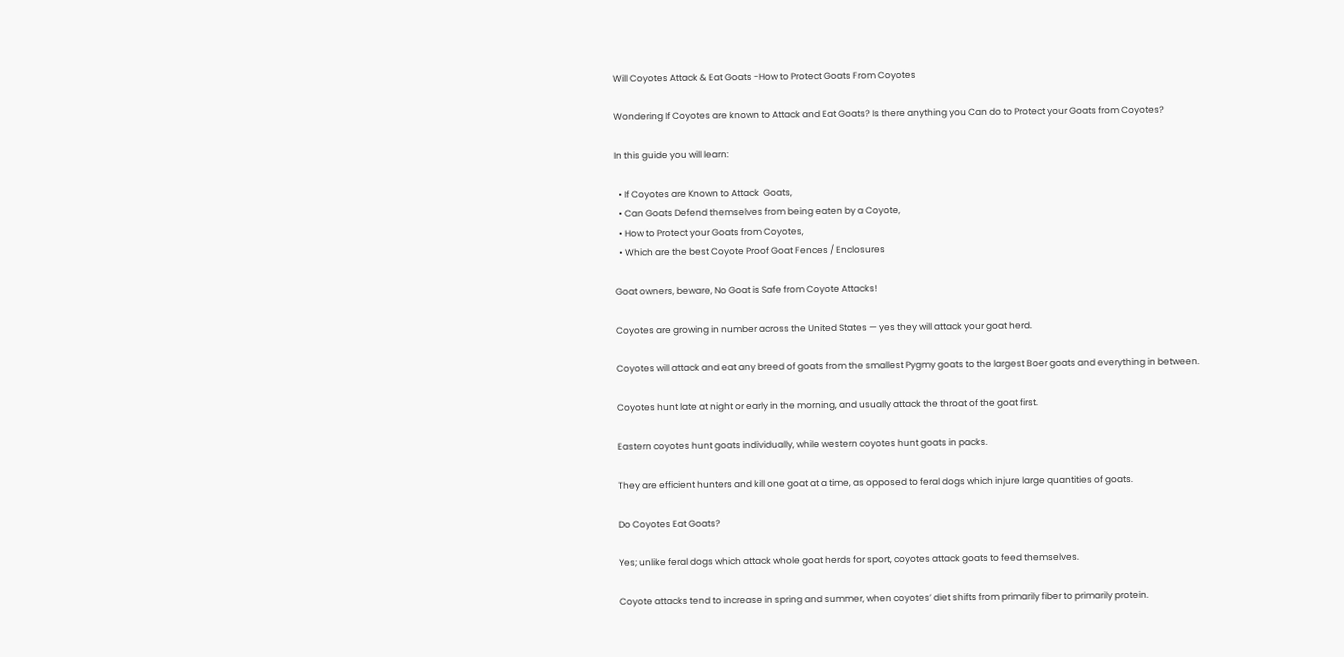Will Coyotes Attack & Eat Goats -How to Protect Goats From Coyotes

Wondering If Coyotes are known to Attack and Eat Goats? Is there anything you Can do to Protect your Goats from Coyotes?

In this guide you will learn:

  • If Coyotes are Known to Attack  Goats,
  • Can Goats Defend themselves from being eaten by a Coyote,
  • How to Protect your Goats from Coyotes,
  • Which are the best Coyote Proof Goat Fences / Enclosures

Goat owners, beware, No Goat is Safe from Coyote Attacks!

Coyotes are growing in number across the United States — yes they will attack your goat herd.

Coyotes will attack and eat any breed of goats from the smallest Pygmy goats to the largest Boer goats and everything in between.

Coyotes hunt late at night or early in the morning, and usually attack the throat of the goat first.

Eastern coyotes hunt goats individually, while western coyotes hunt goats in packs.

They are efficient hunters and kill one goat at a time, as opposed to feral dogs which injure large quantities of goats.

Do Coyotes Eat Goats?

Yes; unlike feral dogs which attack whole goat herds for sport, coyotes attack goats to feed themselves.

Coyote attacks tend to increase in spring and summer, when coyotes’ diet shifts from primarily fiber to primarily protein.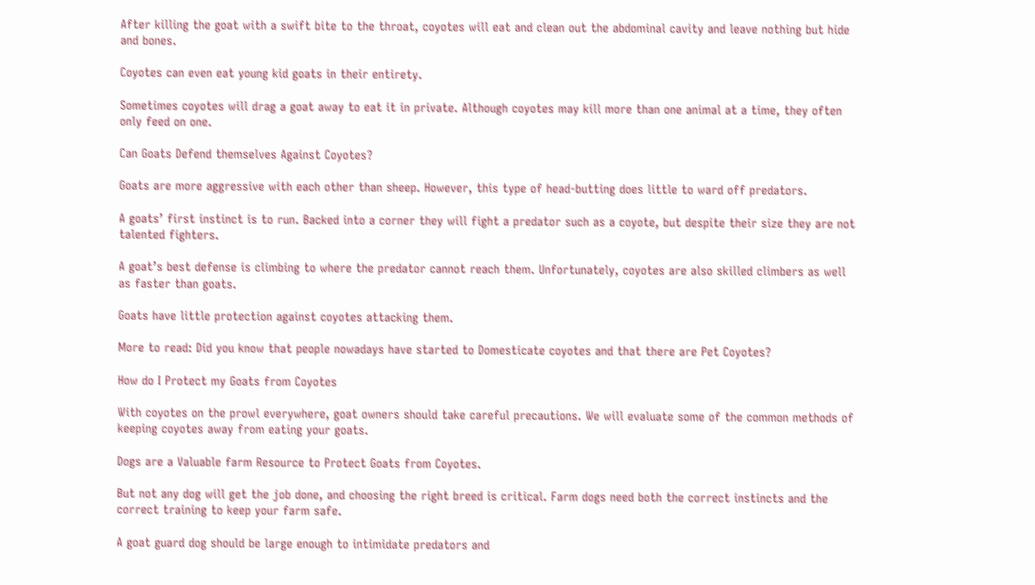After killing the goat with a swift bite to the throat, coyotes will eat and clean out the abdominal cavity and leave nothing but hide and bones.

Coyotes can even eat young kid goats in their entirety.

Sometimes coyotes will drag a goat away to eat it in private. Although coyotes may kill more than one animal at a time, they often only feed on one.

Can Goats Defend themselves Against Coyotes?

Goats are more aggressive with each other than sheep. However, this type of head-butting does little to ward off predators.

A goats’ first instinct is to run. Backed into a corner they will fight a predator such as a coyote, but despite their size they are not talented fighters.

A goat’s best defense is climbing to where the predator cannot reach them. Unfortunately, coyotes are also skilled climbers as well as faster than goats.

Goats have little protection against coyotes attacking them.

More to read: Did you know that people nowadays have started to Domesticate coyotes and that there are Pet Coyotes?

How do I Protect my Goats from Coyotes

With coyotes on the prowl everywhere, goat owners should take careful precautions. We will evaluate some of the common methods of keeping coyotes away from eating your goats.

Dogs are a Valuable farm Resource to Protect Goats from Coyotes.

But not any dog will get the job done, and choosing the right breed is critical. Farm dogs need both the correct instincts and the correct training to keep your farm safe.

A goat guard dog should be large enough to intimidate predators and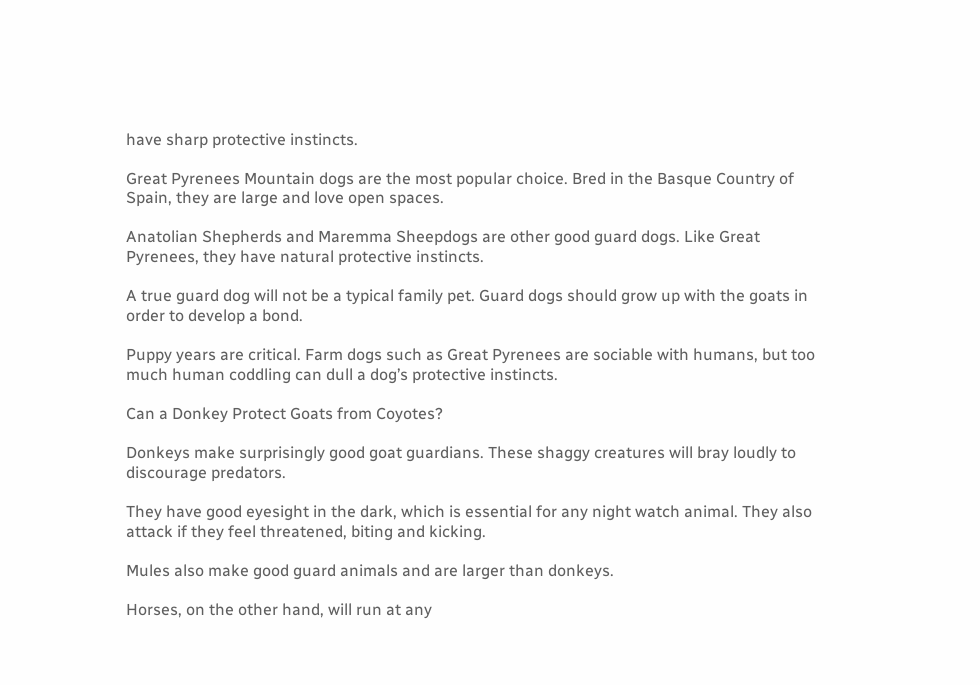have sharp protective instincts.

Great Pyrenees Mountain dogs are the most popular choice. Bred in the Basque Country of Spain, they are large and love open spaces.

Anatolian Shepherds and Maremma Sheepdogs are other good guard dogs. Like Great Pyrenees, they have natural protective instincts.

A true guard dog will not be a typical family pet. Guard dogs should grow up with the goats in order to develop a bond.

Puppy years are critical. Farm dogs such as Great Pyrenees are sociable with humans, but too much human coddling can dull a dog’s protective instincts.

Can a Donkey Protect Goats from Coyotes?

Donkeys make surprisingly good goat guardians. These shaggy creatures will bray loudly to discourage predators.

They have good eyesight in the dark, which is essential for any night watch animal. They also attack if they feel threatened, biting and kicking.

Mules also make good guard animals and are larger than donkeys.

Horses, on the other hand, will run at any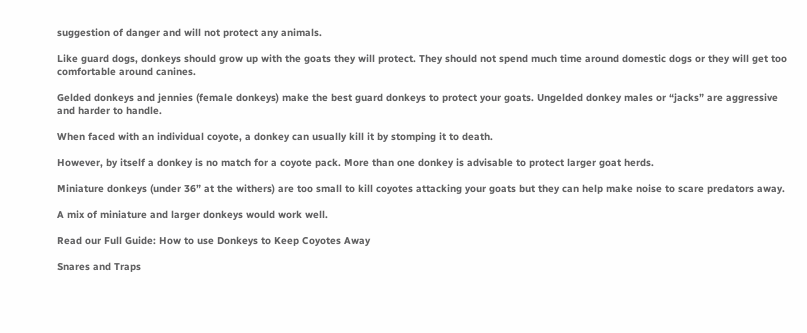suggestion of danger and will not protect any animals.

Like guard dogs, donkeys should grow up with the goats they will protect. They should not spend much time around domestic dogs or they will get too comfortable around canines.

Gelded donkeys and jennies (female donkeys) make the best guard donkeys to protect your goats. Ungelded donkey males or “jacks” are aggressive and harder to handle.

When faced with an individual coyote, a donkey can usually kill it by stomping it to death.

However, by itself a donkey is no match for a coyote pack. More than one donkey is advisable to protect larger goat herds.

Miniature donkeys (under 36” at the withers) are too small to kill coyotes attacking your goats but they can help make noise to scare predators away.

A mix of miniature and larger donkeys would work well.

Read our Full Guide: How to use Donkeys to Keep Coyotes Away

Snares and Traps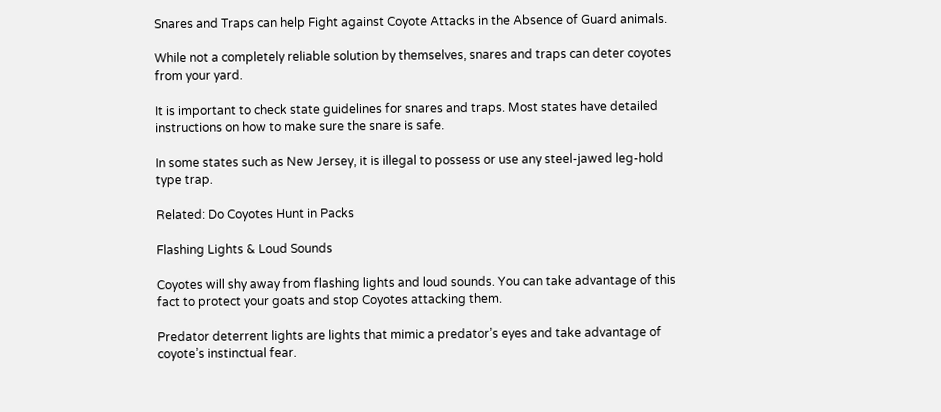Snares and Traps can help Fight against Coyote Attacks in the Absence of Guard animals.

While not a completely reliable solution by themselves, snares and traps can deter coyotes from your yard.

It is important to check state guidelines for snares and traps. Most states have detailed instructions on how to make sure the snare is safe.

In some states such as New Jersey, it is illegal to possess or use any steel-jawed leg-hold type trap.

Related: Do Coyotes Hunt in Packs

Flashing Lights & Loud Sounds

Coyotes will shy away from flashing lights and loud sounds. You can take advantage of this fact to protect your goats and stop Coyotes attacking them.

Predator deterrent lights are lights that mimic a predator’s eyes and take advantage of coyote’s instinctual fear.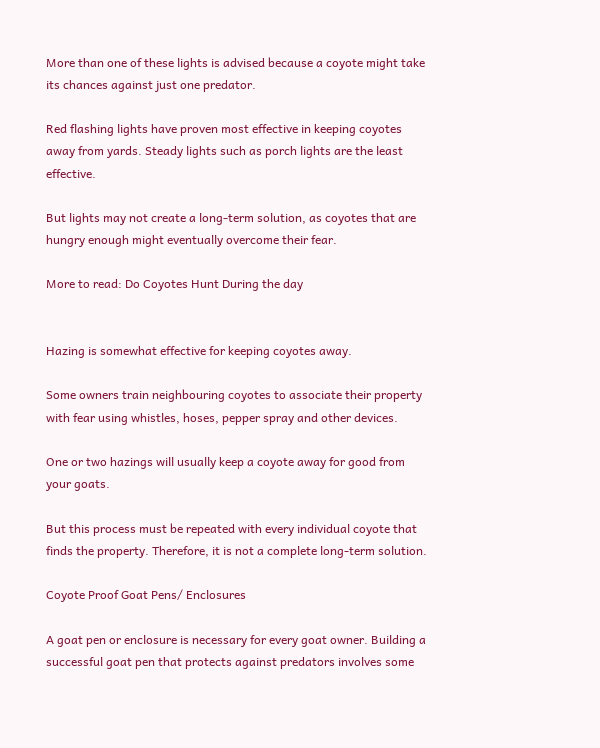More than one of these lights is advised because a coyote might take its chances against just one predator.

Red flashing lights have proven most effective in keeping coyotes away from yards. Steady lights such as porch lights are the least effective.

But lights may not create a long-term solution, as coyotes that are hungry enough might eventually overcome their fear.

More to read: Do Coyotes Hunt During the day


Hazing is somewhat effective for keeping coyotes away.

Some owners train neighbouring coyotes to associate their property with fear using whistles, hoses, pepper spray and other devices.

One or two hazings will usually keep a coyote away for good from your goats.

But this process must be repeated with every individual coyote that finds the property. Therefore, it is not a complete long-term solution.

Coyote Proof Goat Pens/ Enclosures

A goat pen or enclosure is necessary for every goat owner. Building a successful goat pen that protects against predators involves some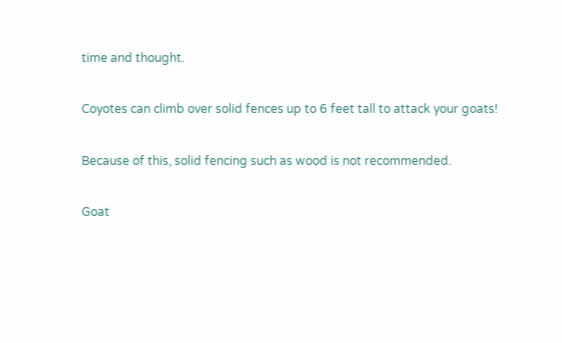time and thought.

Coyotes can climb over solid fences up to 6 feet tall to attack your goats!

Because of this, solid fencing such as wood is not recommended.

Goat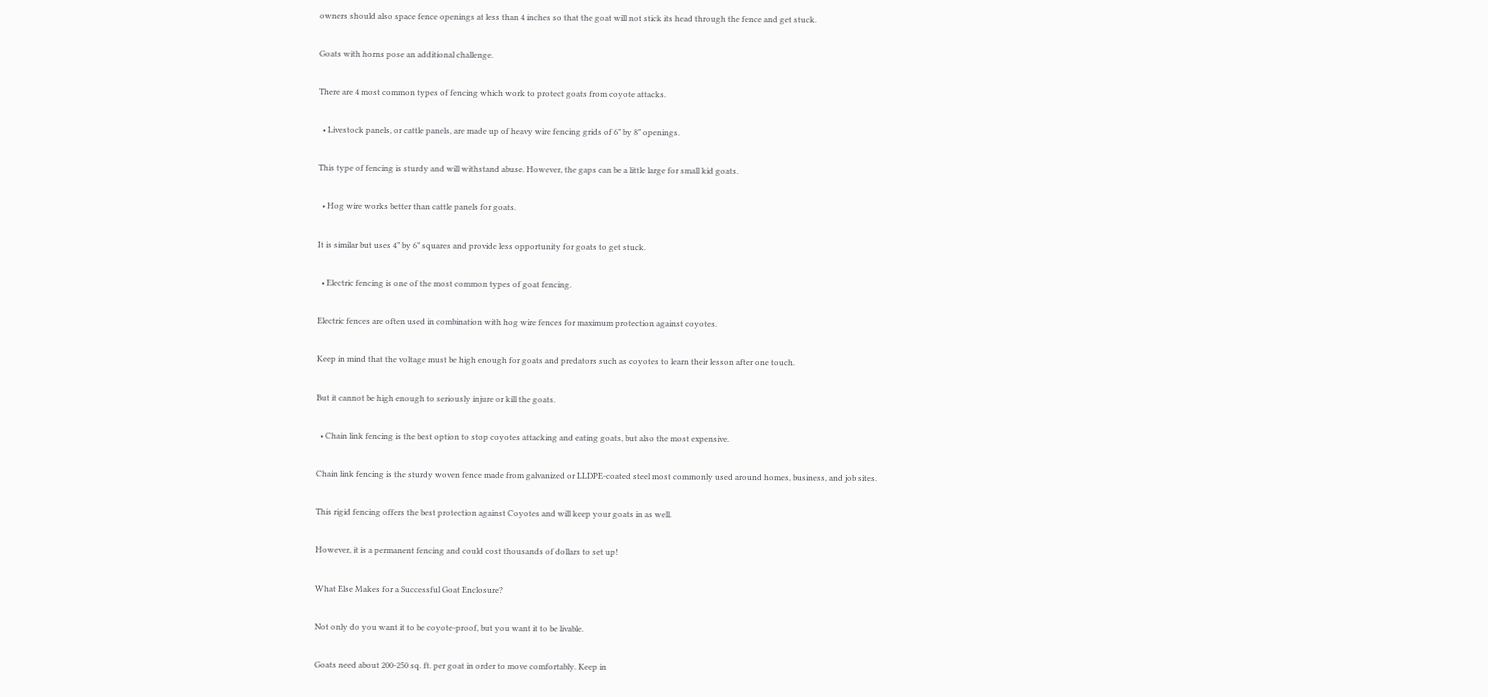owners should also space fence openings at less than 4 inches so that the goat will not stick its head through the fence and get stuck.

Goats with horns pose an additional challenge.

There are 4 most common types of fencing which work to protect goats from coyote attacks.

  • Livestock panels, or cattle panels, are made up of heavy wire fencing grids of 6” by 8” openings.

This type of fencing is sturdy and will withstand abuse. However, the gaps can be a little large for small kid goats.

  • Hog wire works better than cattle panels for goats.

It is similar but uses 4” by 6” squares and provide less opportunity for goats to get stuck.

  • Electric fencing is one of the most common types of goat fencing.

Electric fences are often used in combination with hog wire fences for maximum protection against coyotes.

Keep in mind that the voltage must be high enough for goats and predators such as coyotes to learn their lesson after one touch.

But it cannot be high enough to seriously injure or kill the goats.

  • Chain link fencing is the best option to stop coyotes attacking and eating goats, but also the most expensive.

Chain link fencing is the sturdy woven fence made from galvanized or LLDPE-coated steel most commonly used around homes, business, and job sites.

This rigid fencing offers the best protection against Coyotes and will keep your goats in as well.

However, it is a permanent fencing and could cost thousands of dollars to set up!

What Else Makes for a Successful Goat Enclosure?

Not only do you want it to be coyote-proof, but you want it to be livable.

Goats need about 200-250 sq. ft. per goat in order to move comfortably. Keep in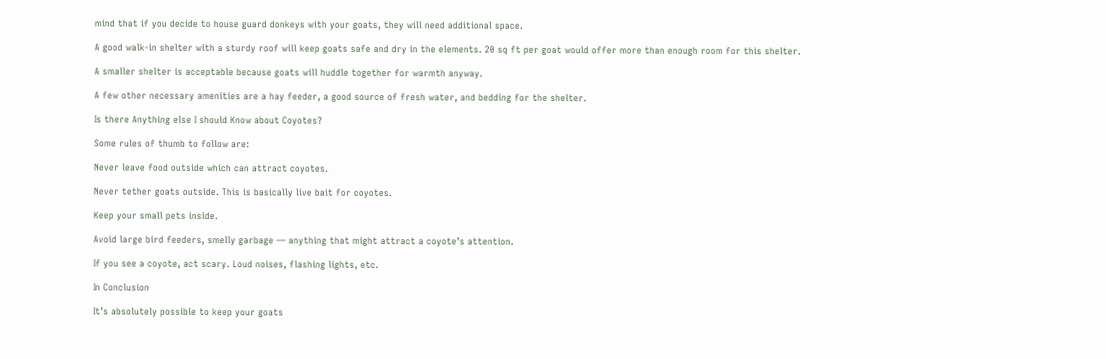mind that if you decide to house guard donkeys with your goats, they will need additional space.

A good walk-in shelter with a sturdy roof will keep goats safe and dry in the elements. 20 sq ft per goat would offer more than enough room for this shelter.

A smaller shelter is acceptable because goats will huddle together for warmth anyway.

A few other necessary amenities are a hay feeder, a good source of fresh water, and bedding for the shelter.

Is there Anything else I should Know about Coyotes?

Some rules of thumb to follow are:

Never leave food outside which can attract coyotes.

Never tether goats outside. This is basically live bait for coyotes.

Keep your small pets inside.

Avoid large bird feeders, smelly garbage — anything that might attract a coyote’s attention.

If you see a coyote, act scary. Loud noises, flashing lights, etc.

In Conclusion

It’s absolutely possible to keep your goats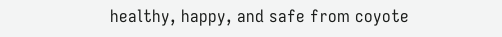healthy, happy, and safe from coyote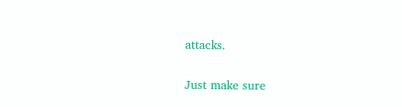attacks.

Just make sure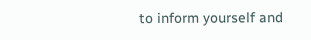to inform yourself and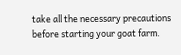take all the necessary precautions before starting your goat farm.